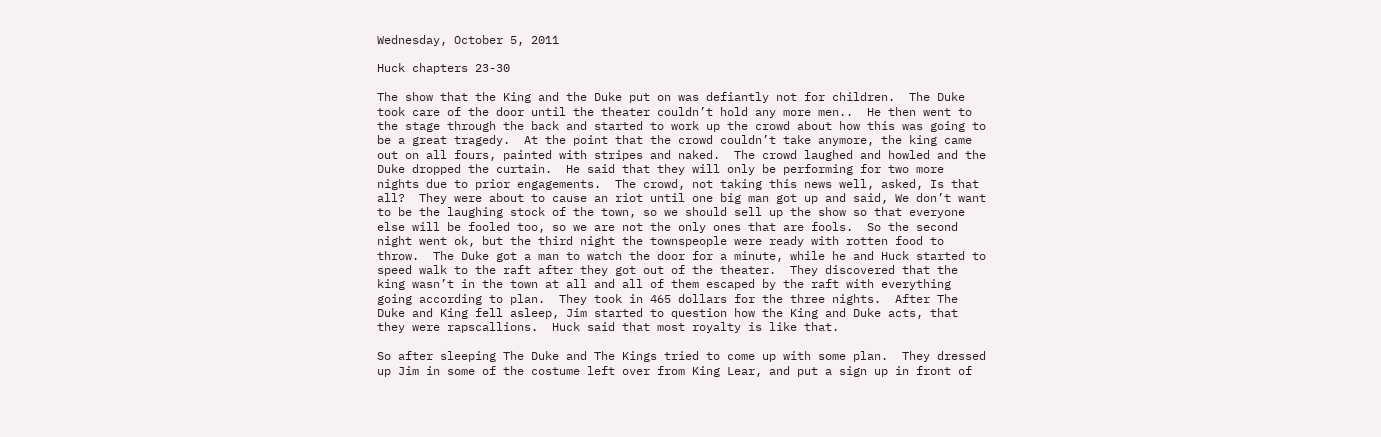Wednesday, October 5, 2011

Huck chapters 23-30

The show that the King and the Duke put on was defiantly not for children.  The Duke took care of the door until the theater couldn’t hold any more men..  He then went to the stage through the back and started to work up the crowd about how this was going to be a great tragedy.  At the point that the crowd couldn’t take anymore, the king came out on all fours, painted with stripes and naked.  The crowd laughed and howled and the Duke dropped the curtain.  He said that they will only be performing for two more nights due to prior engagements.  The crowd, not taking this news well, asked, Is that all?  They were about to cause an riot until one big man got up and said, We don’t want to be the laughing stock of the town, so we should sell up the show so that everyone else will be fooled too, so we are not the only ones that are fools.  So the second night went ok, but the third night the townspeople were ready with rotten food to throw.  The Duke got a man to watch the door for a minute, while he and Huck started to speed walk to the raft after they got out of the theater.  They discovered that the king wasn’t in the town at all and all of them escaped by the raft with everything going according to plan.  They took in 465 dollars for the three nights.  After The Duke and King fell asleep, Jim started to question how the King and Duke acts, that they were rapscallions.  Huck said that most royalty is like that.

So after sleeping The Duke and The Kings tried to come up with some plan.  They dressed up Jim in some of the costume left over from King Lear, and put a sign up in front of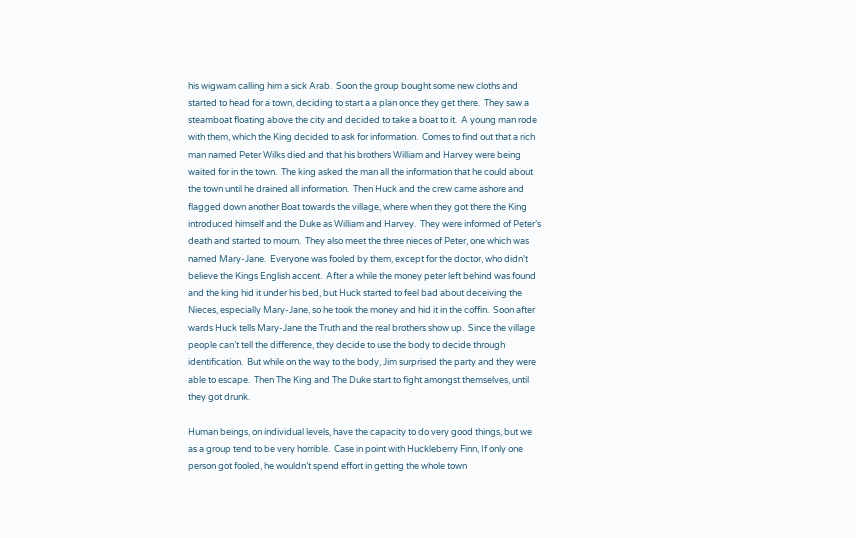his wigwam calling him a sick Arab.  Soon the group bought some new cloths and started to head for a town, deciding to start a a plan once they get there.  They saw a steamboat floating above the city and decided to take a boat to it.  A young man rode with them, which the King decided to ask for information.  Comes to find out that a rich man named Peter Wilks died and that his brothers William and Harvey were being waited for in the town.  The king asked the man all the information that he could about the town until he drained all information.  Then Huck and the crew came ashore and flagged down another Boat towards the village, where when they got there the King introduced himself and the Duke as William and Harvey.  They were informed of Peter’s death and started to mourn.  They also meet the three nieces of Peter, one which was named Mary-Jane.  Everyone was fooled by them, except for the doctor, who didn’t believe the Kings English accent.  After a while the money peter left behind was found and the king hid it under his bed, but Huck started to feel bad about deceiving the Nieces, especially Mary-Jane, so he took the money and hid it in the coffin.  Soon after wards Huck tells Mary-Jane the Truth and the real brothers show up.  Since the village people can’t tell the difference, they decide to use the body to decide through identification.  But while on the way to the body, Jim surprised the party and they were able to escape.  Then The King and The Duke start to fight amongst themselves, until they got drunk.

Human beings, on individual levels, have the capacity to do very good things, but we as a group tend to be very horrible.  Case in point with Huckleberry Finn, If only one person got fooled, he wouldn’t spend effort in getting the whole town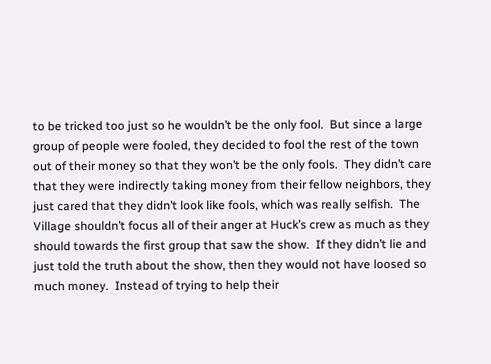to be tricked too just so he wouldn’t be the only fool.  But since a large group of people were fooled, they decided to fool the rest of the town out of their money so that they won’t be the only fools.  They didn’t care that they were indirectly taking money from their fellow neighbors, they just cared that they didn’t look like fools, which was really selfish.  The Village shouldn’t focus all of their anger at Huck’s crew as much as they should towards the first group that saw the show.  If they didn’t lie and just told the truth about the show, then they would not have loosed so much money.  Instead of trying to help their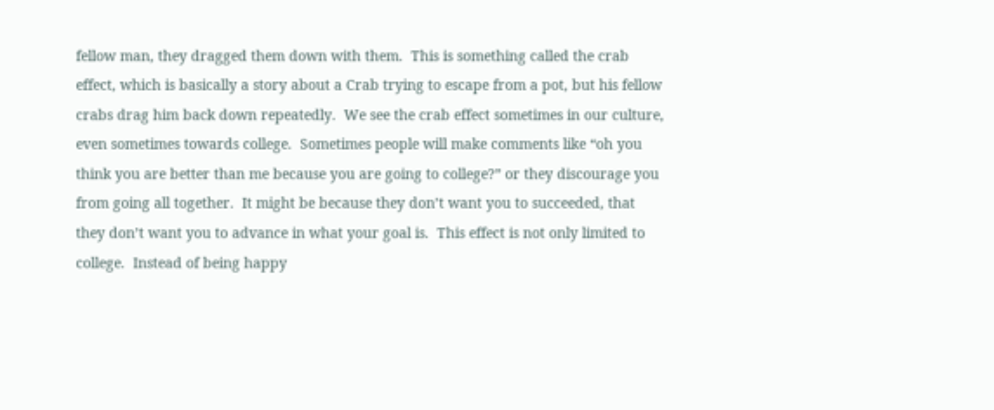fellow man, they dragged them down with them.  This is something called the crab effect, which is basically a story about a Crab trying to escape from a pot, but his fellow crabs drag him back down repeatedly.  We see the crab effect sometimes in our culture, even sometimes towards college.  Sometimes people will make comments like “oh you think you are better than me because you are going to college?” or they discourage you from going all together.  It might be because they don’t want you to succeeded, that they don’t want you to advance in what your goal is.  This effect is not only limited to college.  Instead of being happy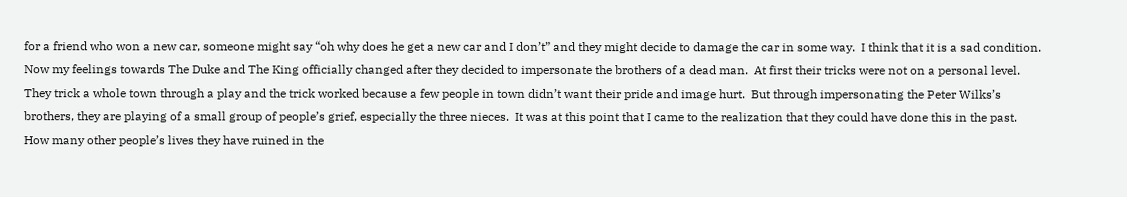for a friend who won a new car, someone might say “oh why does he get a new car and I don’t” and they might decide to damage the car in some way.  I think that it is a sad condition.  Now my feelings towards The Duke and The King officially changed after they decided to impersonate the brothers of a dead man.  At first their tricks were not on a personal level.  They trick a whole town through a play and the trick worked because a few people in town didn’t want their pride and image hurt.  But through impersonating the Peter Wilks’s brothers, they are playing of a small group of people’s grief, especially the three nieces.  It was at this point that I came to the realization that they could have done this in the past.  How many other people’s lives they have ruined in the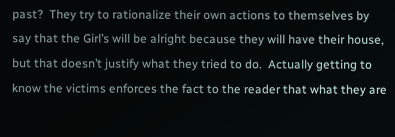past?  They try to rationalize their own actions to themselves by say that the Girl’s will be alright because they will have their house, but that doesn’t justify what they tried to do.  Actually getting to know the victims enforces the fact to the reader that what they are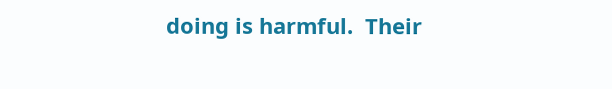doing is harmful.  Their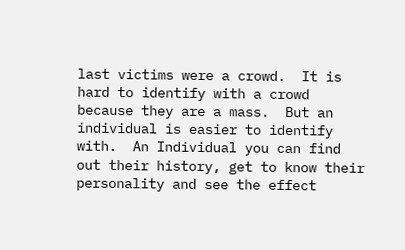last victims were a crowd.  It is hard to identify with a crowd because they are a mass.  But an individual is easier to identify with.  An Individual you can find out their history, get to know their personality and see the effect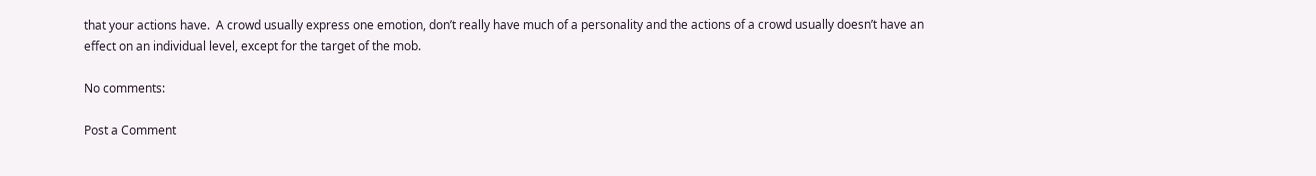that your actions have.  A crowd usually express one emotion, don’t really have much of a personality and the actions of a crowd usually doesn’t have an effect on an individual level, except for the target of the mob.

No comments:

Post a Comment